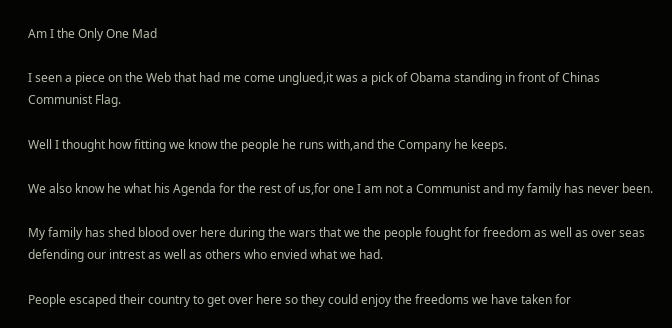Am I the Only One Mad

I seen a piece on the Web that had me come unglued,it was a pick of Obama standing in front of Chinas Communist Flag.

Well I thought how fitting we know the people he runs with,and the Company he keeps.

We also know he what his Agenda for the rest of us,for one I am not a Communist and my family has never been.

My family has shed blood over here during the wars that we the people fought for freedom as well as over seas defending our intrest as well as others who envied what we had.

People escaped their country to get over here so they could enjoy the freedoms we have taken for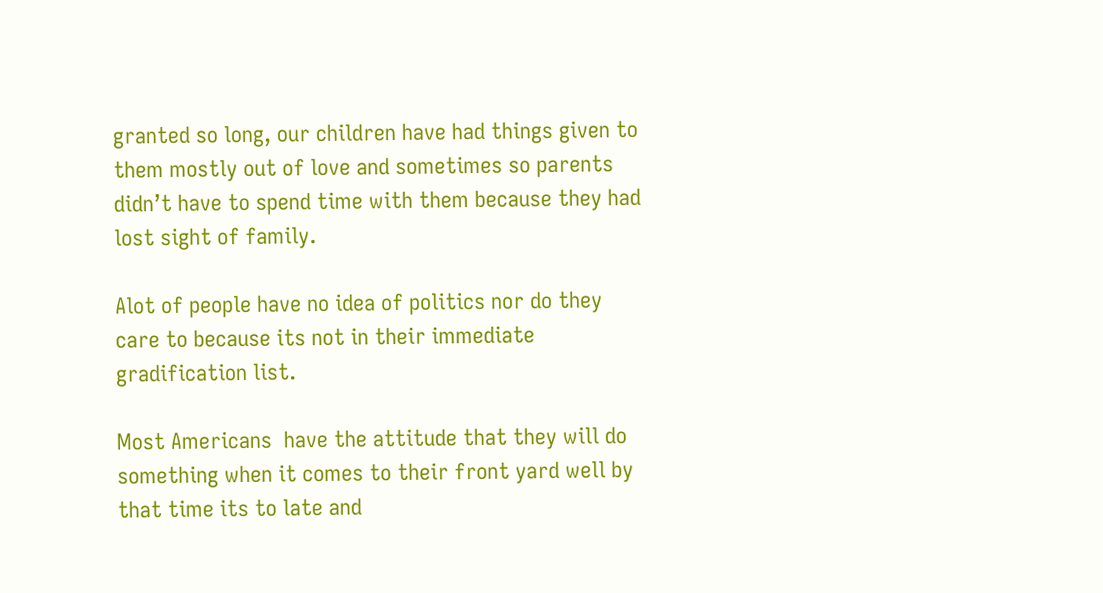granted so long, our children have had things given to them mostly out of love and sometimes so parents didn’t have to spend time with them because they had lost sight of family.

Alot of people have no idea of politics nor do they care to because its not in their immediate gradification list.

Most Americans  have the attitude that they will do something when it comes to their front yard well by that time its to late and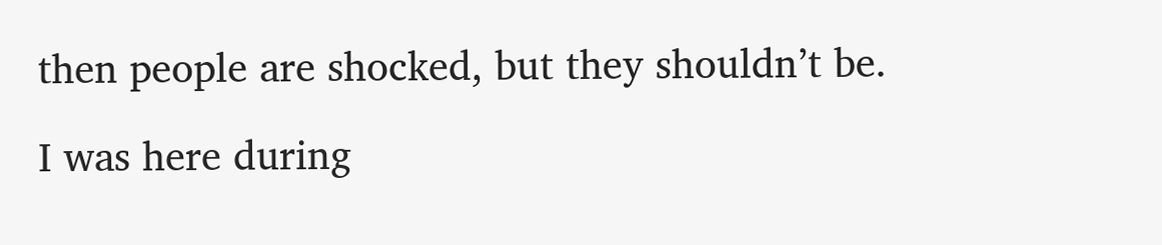then people are shocked, but they shouldn’t be.

I was here during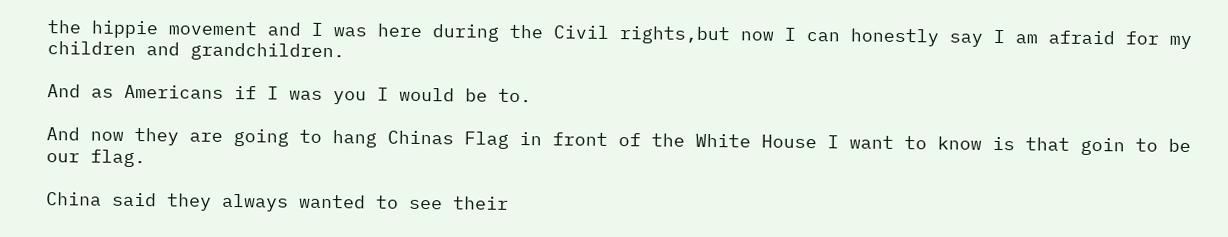the hippie movement and I was here during the Civil rights,but now I can honestly say I am afraid for my children and grandchildren.

And as Americans if I was you I would be to.

And now they are going to hang Chinas Flag in front of the White House I want to know is that goin to be our flag.

China said they always wanted to see their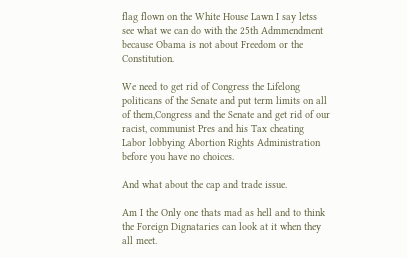flag flown on the White House Lawn I say letss see what we can do with the 25th Admmendment because Obama is not about Freedom or the Constitution.

We need to get rid of Congress the Lifelong politicans of the Senate and put term limits on all of them,Congress and the Senate and get rid of our racist, communist Pres and his Tax cheating Labor lobbying Abortion Rights Administration before you have no choices.

And what about the cap and trade issue.

Am I the Only one thats mad as hell and to think the Foreign Dignataries can look at it when they all meet.